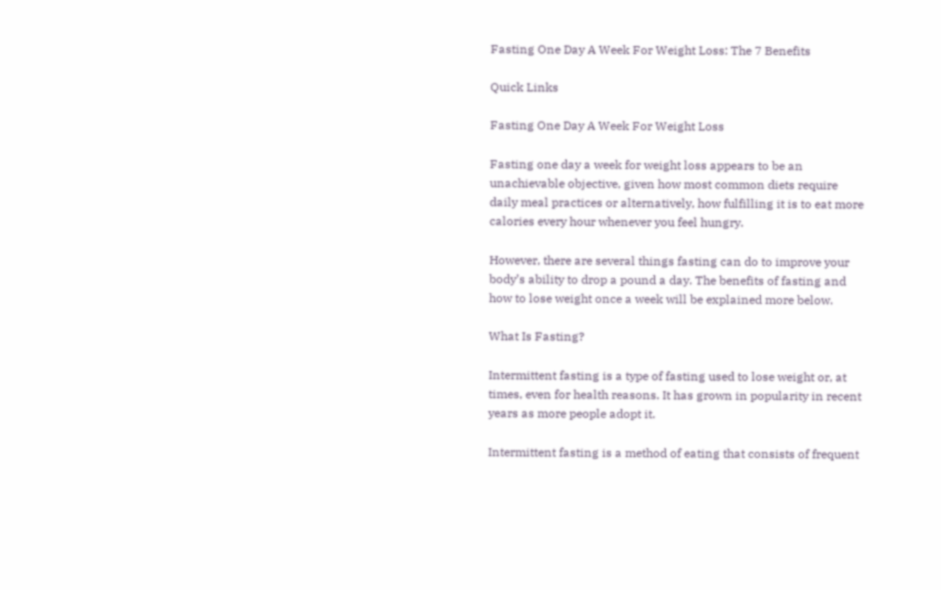Fasting One Day A Week For Weight Loss: The 7 Benefits

Quick Links

Fasting One Day A Week For Weight Loss

Fasting one day a week for weight loss appears to be an unachievable objective, given how most common diets require daily meal practices or alternatively, how fulfilling it is to eat more calories every hour whenever you feel hungry.

However, there are several things fasting can do to improve your body’s ability to drop a pound a day. The benefits of fasting and how to lose weight once a week will be explained more below.

What Is Fasting?

Intermittent fasting is a type of fasting used to lose weight or, at times, even for health reasons. It has grown in popularity in recent years as more people adopt it.

Intermittent fasting is a method of eating that consists of frequent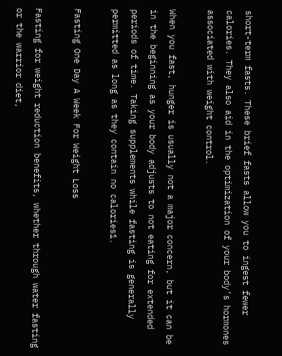short-term fasts. These brief fasts allow you to ingest fewer calories. They also aid in the optimization of your body’s hormones associated with weight control.

When you fast, hunger is usually not a major concern, but it can be in the beginning as your body adjusts to not eating for extended periods of time. Taking supplements while fasting is generally permitted as long as they contain no calories1.

Fasting One Day A Week For Weight Loss

Fasting for weight reduction benefits, whether through water fasting or the warrior diet,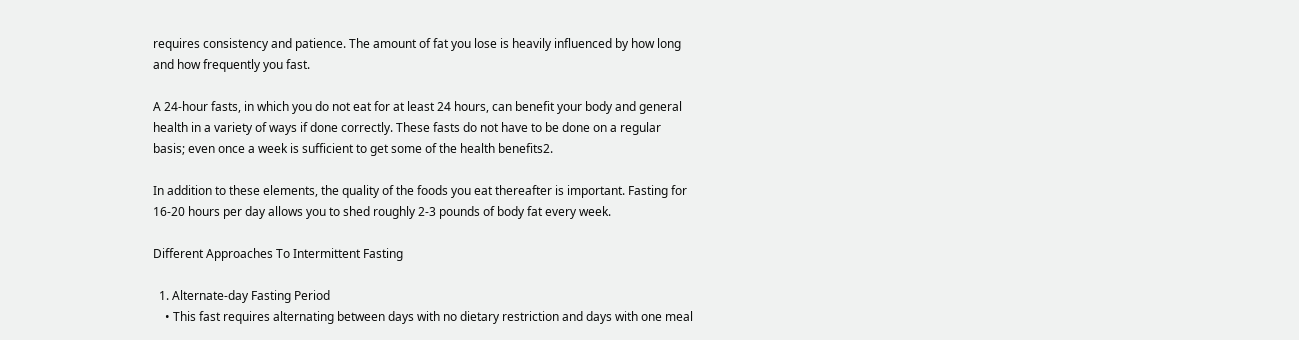requires consistency and patience. The amount of fat you lose is heavily influenced by how long and how frequently you fast.

A 24-hour fasts, in which you do not eat for at least 24 hours, can benefit your body and general health in a variety of ways if done correctly. These fasts do not have to be done on a regular basis; even once a week is sufficient to get some of the health benefits2.

In addition to these elements, the quality of the foods you eat thereafter is important. Fasting for 16-20 hours per day allows you to shed roughly 2-3 pounds of body fat every week.

Different Approaches To Intermittent Fasting

  1. Alternate-day Fasting Period
    • This fast requires alternating between days with no dietary restriction and days with one meal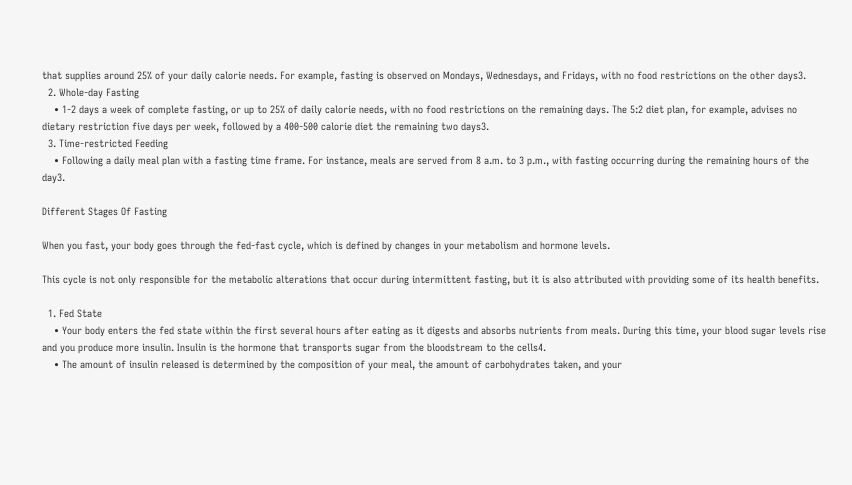that supplies around 25% of your daily calorie needs. For example, fasting is observed on Mondays, Wednesdays, and Fridays, with no food restrictions on the other days3.
  2. Whole-day Fasting
    • 1-2 days a week of complete fasting, or up to 25% of daily calorie needs, with no food restrictions on the remaining days. The 5:2 diet plan, for example, advises no dietary restriction five days per week, followed by a 400-500 calorie diet the remaining two days3.
  3. Time-restricted Feeding
    • Following a daily meal plan with a fasting time frame. For instance, meals are served from 8 a.m. to 3 p.m., with fasting occurring during the remaining hours of the day3.

Different Stages Of Fasting

When you fast, your body goes through the fed-fast cycle, which is defined by changes in your metabolism and hormone levels.

This cycle is not only responsible for the metabolic alterations that occur during intermittent fasting, but it is also attributed with providing some of its health benefits.

  1. Fed State
    • Your body enters the fed state within the first several hours after eating as it digests and absorbs nutrients from meals. During this time, your blood sugar levels rise and you produce more insulin. Insulin is the hormone that transports sugar from the bloodstream to the cells4.
    • The amount of insulin released is determined by the composition of your meal, the amount of carbohydrates taken, and your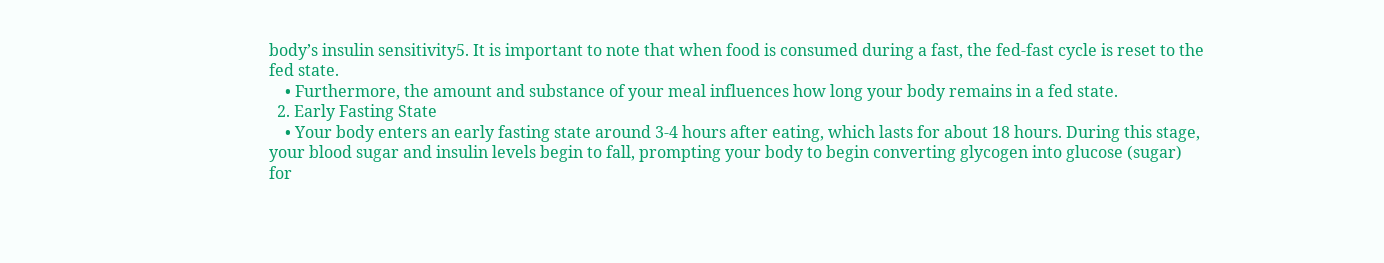body’s insulin sensitivity5. It is important to note that when food is consumed during a fast, the fed-fast cycle is reset to the fed state.
    • Furthermore, the amount and substance of your meal influences how long your body remains in a fed state.
  2. Early Fasting State
    • Your body enters an early fasting state around 3-4 hours after eating, which lasts for about 18 hours. During this stage, your blood sugar and insulin levels begin to fall, prompting your body to begin converting glycogen into glucose (sugar) for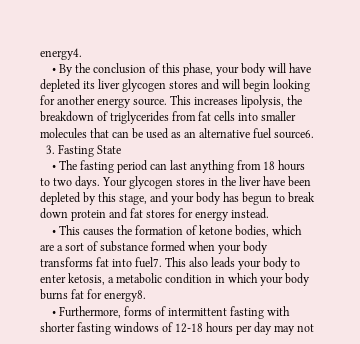energy4.
    • By the conclusion of this phase, your body will have depleted its liver glycogen stores and will begin looking for another energy source. This increases lipolysis, the breakdown of triglycerides from fat cells into smaller molecules that can be used as an alternative fuel source6.
  3. Fasting State
    • The fasting period can last anything from 18 hours to two days. Your glycogen stores in the liver have been depleted by this stage, and your body has begun to break down protein and fat stores for energy instead.
    • This causes the formation of ketone bodies, which are a sort of substance formed when your body transforms fat into fuel7. This also leads your body to enter ketosis, a metabolic condition in which your body burns fat for energy8.
    • Furthermore, forms of intermittent fasting with shorter fasting windows of 12-18 hours per day may not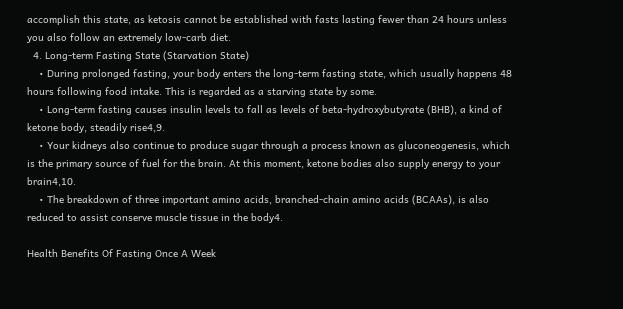accomplish this state, as ketosis cannot be established with fasts lasting fewer than 24 hours unless you also follow an extremely low-carb diet.
  4. Long-term Fasting State (Starvation State)
    • During prolonged fasting, your body enters the long-term fasting state, which usually happens 48 hours following food intake. This is regarded as a starving state by some.
    • Long-term fasting causes insulin levels to fall as levels of beta-hydroxybutyrate (BHB), a kind of ketone body, steadily rise4,9.
    • Your kidneys also continue to produce sugar through a process known as gluconeogenesis, which is the primary source of fuel for the brain. At this moment, ketone bodies also supply energy to your brain4,10.
    • The breakdown of three important amino acids, branched-chain amino acids (BCAAs), is also reduced to assist conserve muscle tissue in the body4.

Health Benefits Of Fasting Once A Week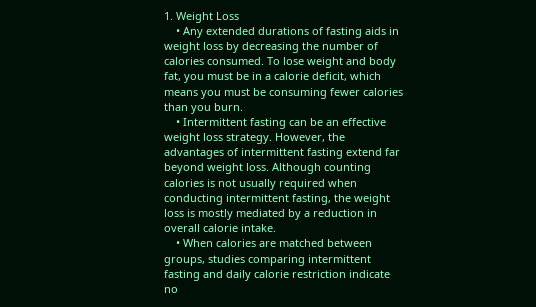1. Weight Loss
    • Any extended durations of fasting aids in weight loss by decreasing the number of calories consumed. To lose weight and body fat, you must be in a calorie deficit, which means you must be consuming fewer calories than you burn.
    • Intermittent fasting can be an effective weight loss strategy. However, the advantages of intermittent fasting extend far beyond weight loss. Although counting calories is not usually required when conducting intermittent fasting, the weight loss is mostly mediated by a reduction in overall calorie intake.
    • When calories are matched between groups, studies comparing intermittent fasting and daily calorie restriction indicate no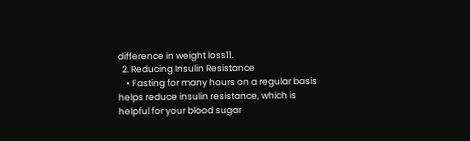difference in weight loss11.
  2. Reducing Insulin Resistance
    • Fasting for many hours on a regular basis helps reduce insulin resistance, which is helpful for your blood sugar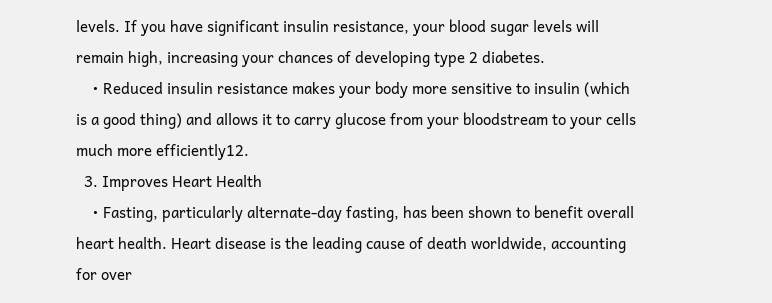levels. If you have significant insulin resistance, your blood sugar levels will remain high, increasing your chances of developing type 2 diabetes.
    • Reduced insulin resistance makes your body more sensitive to insulin (which is a good thing) and allows it to carry glucose from your bloodstream to your cells much more efficiently12.
  3. Improves Heart Health
    • Fasting, particularly alternate-day fasting, has been shown to benefit overall heart health. Heart disease is the leading cause of death worldwide, accounting for over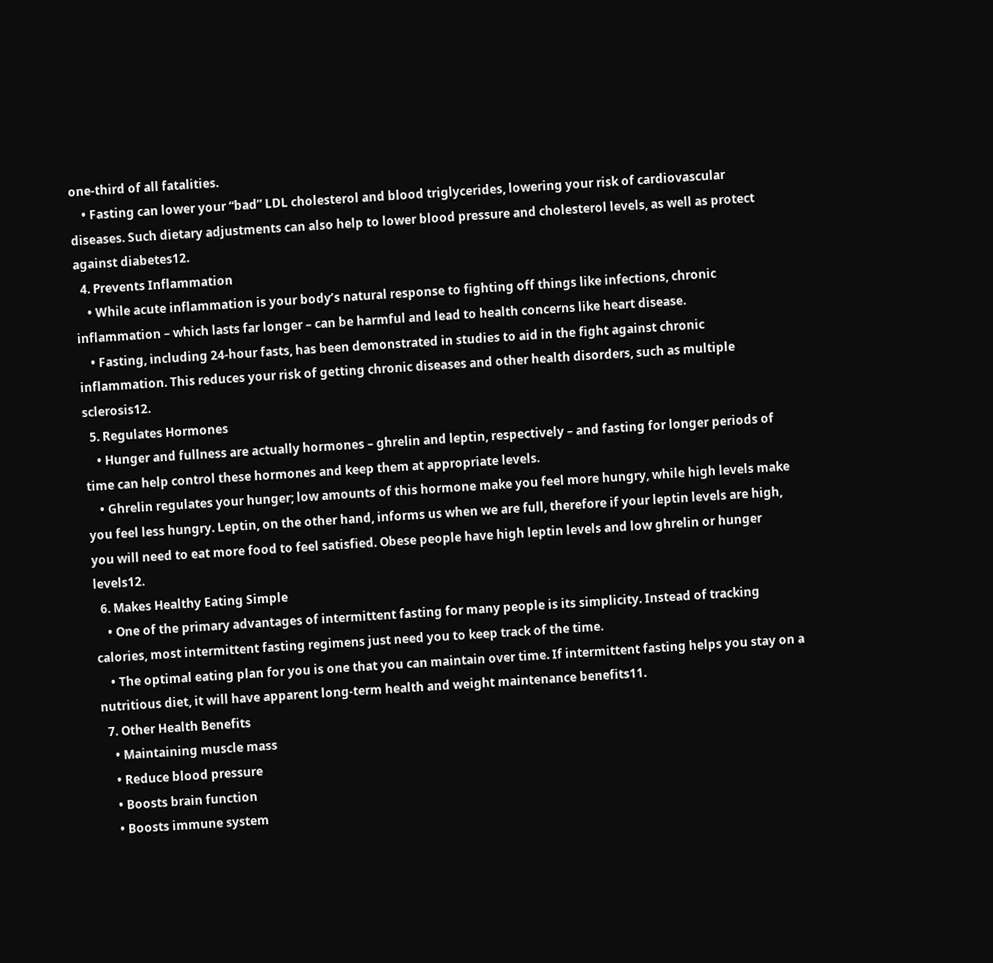one-third of all fatalities.
    • Fasting can lower your “bad” LDL cholesterol and blood triglycerides, lowering your risk of cardiovascular diseases. Such dietary adjustments can also help to lower blood pressure and cholesterol levels, as well as protect against diabetes12.
  4. Prevents Inflammation
    • While acute inflammation is your body’s natural response to fighting off things like infections, chronic inflammation – which lasts far longer – can be harmful and lead to health concerns like heart disease.
    • Fasting, including 24-hour fasts, has been demonstrated in studies to aid in the fight against chronic inflammation. This reduces your risk of getting chronic diseases and other health disorders, such as multiple sclerosis12.
  5. Regulates Hormones
    • Hunger and fullness are actually hormones – ghrelin and leptin, respectively – and fasting for longer periods of time can help control these hormones and keep them at appropriate levels.
    • Ghrelin regulates your hunger; low amounts of this hormone make you feel more hungry, while high levels make you feel less hungry. Leptin, on the other hand, informs us when we are full, therefore if your leptin levels are high, you will need to eat more food to feel satisfied. Obese people have high leptin levels and low ghrelin or hunger levels12.
  6. Makes Healthy Eating Simple
    • One of the primary advantages of intermittent fasting for many people is its simplicity. Instead of tracking calories, most intermittent fasting regimens just need you to keep track of the time.
    • The optimal eating plan for you is one that you can maintain over time. If intermittent fasting helps you stay on a nutritious diet, it will have apparent long-term health and weight maintenance benefits11.
  7. Other Health Benefits
    • Maintaining muscle mass
    • Reduce blood pressure
    • Boosts brain function
    • Boosts immune system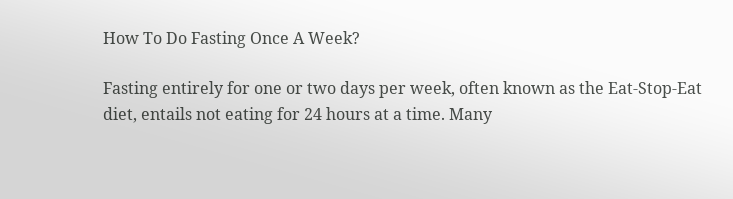How To Do Fasting Once A Week?

Fasting entirely for one or two days per week, often known as the Eat-Stop-Eat diet, entails not eating for 24 hours at a time. Many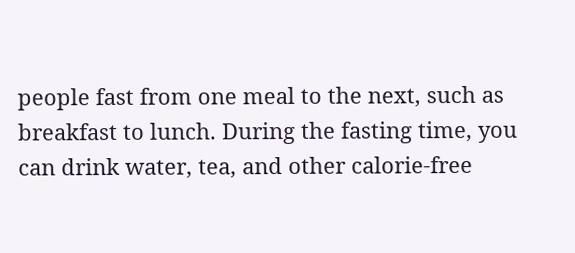people fast from one meal to the next, such as breakfast to lunch. During the fasting time, you can drink water, tea, and other calorie-free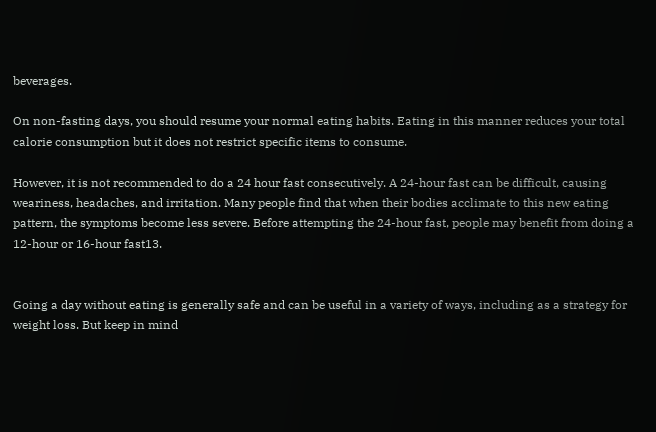beverages.

On non-fasting days, you should resume your normal eating habits. Eating in this manner reduces your total calorie consumption but it does not restrict specific items to consume.

However, it is not recommended to do a 24 hour fast consecutively. A 24-hour fast can be difficult, causing weariness, headaches, and irritation. Many people find that when their bodies acclimate to this new eating pattern, the symptoms become less severe. Before attempting the 24-hour fast, people may benefit from doing a 12-hour or 16-hour fast13.


Going a day without eating is generally safe and can be useful in a variety of ways, including as a strategy for weight loss. But keep in mind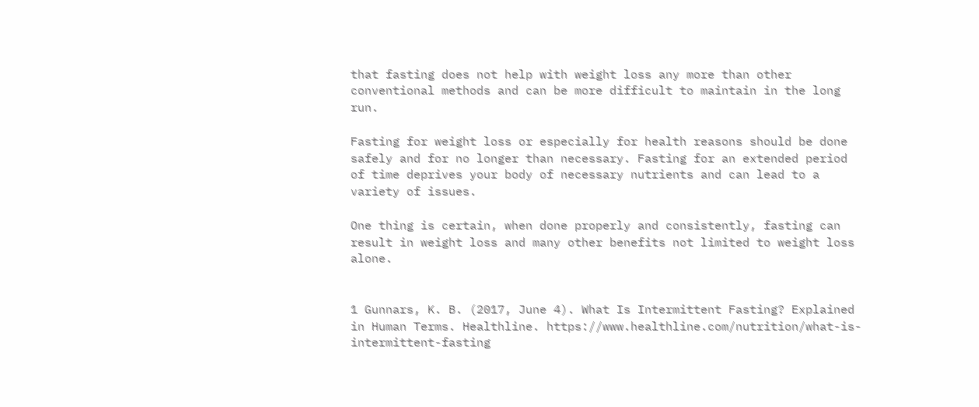that fasting does not help with weight loss any more than other conventional methods and can be more difficult to maintain in the long run.

Fasting for weight loss or especially for health reasons should be done safely and for no longer than necessary. Fasting for an extended period of time deprives your body of necessary nutrients and can lead to a variety of issues.

One thing is certain, when done properly and consistently, fasting can result in weight loss and many other benefits not limited to weight loss alone.


1 Gunnars, K. B. (2017, June 4). What Is Intermittent Fasting? Explained in Human Terms. Healthline. https://www.healthline.com/nutrition/what-is-intermittent-fasting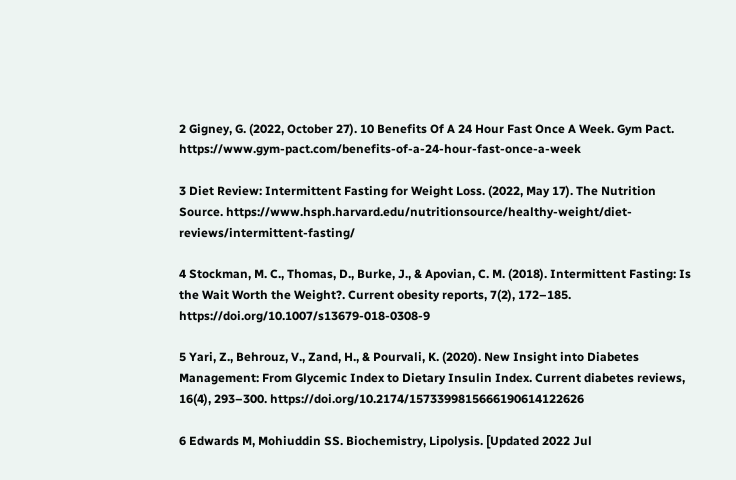2 Gigney, G. (2022, October 27). 10 Benefits Of A 24 Hour Fast Once A Week. Gym Pact. https://www.gym-pact.com/benefits-of-a-24-hour-fast-once-a-week

3 Diet Review: Intermittent Fasting for Weight Loss. (2022, May 17). The Nutrition Source. https://www.hsph.harvard.edu/nutritionsource/healthy-weight/diet-reviews/intermittent-fasting/

4 Stockman, M. C., Thomas, D., Burke, J., & Apovian, C. M. (2018). Intermittent Fasting: Is the Wait Worth the Weight?. Current obesity reports, 7(2), 172–185. https://doi.org/10.1007/s13679-018-0308-9

5 Yari, Z., Behrouz, V., Zand, H., & Pourvali, K. (2020). New Insight into Diabetes Management: From Glycemic Index to Dietary Insulin Index. Current diabetes reviews, 16(4), 293–300. https://doi.org/10.2174/1573399815666190614122626

6 Edwards M, Mohiuddin SS. Biochemistry, Lipolysis. [Updated 2022 Jul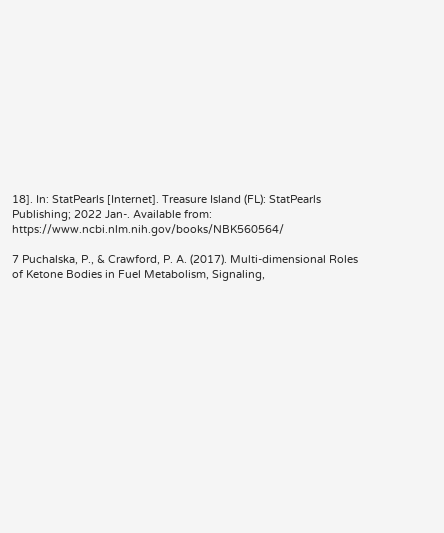18]. In: StatPearls [Internet]. Treasure Island (FL): StatPearls Publishing; 2022 Jan-. Available from: https://www.ncbi.nlm.nih.gov/books/NBK560564/

7 Puchalska, P., & Crawford, P. A. (2017). Multi-dimensional Roles of Ketone Bodies in Fuel Metabolism, Signaling,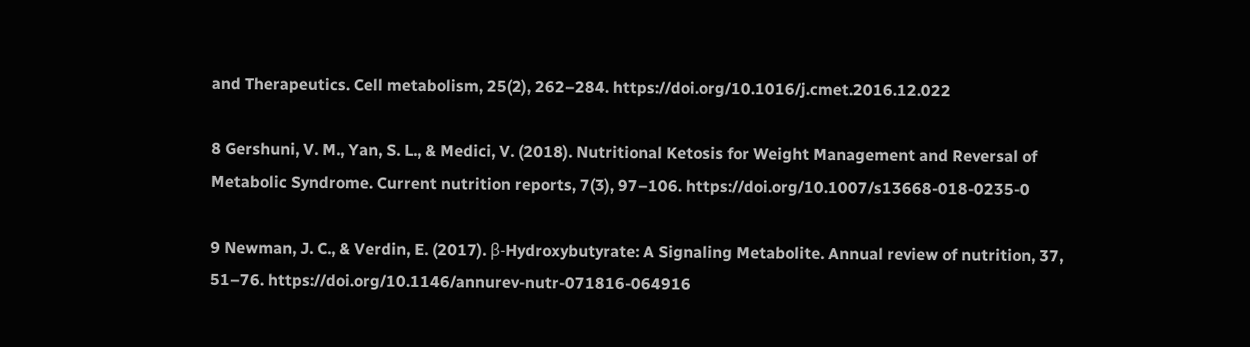and Therapeutics. Cell metabolism, 25(2), 262–284. https://doi.org/10.1016/j.cmet.2016.12.022

8 Gershuni, V. M., Yan, S. L., & Medici, V. (2018). Nutritional Ketosis for Weight Management and Reversal of Metabolic Syndrome. Current nutrition reports, 7(3), 97–106. https://doi.org/10.1007/s13668-018-0235-0

9 Newman, J. C., & Verdin, E. (2017). β-Hydroxybutyrate: A Signaling Metabolite. Annual review of nutrition, 37, 51–76. https://doi.org/10.1146/annurev-nutr-071816-064916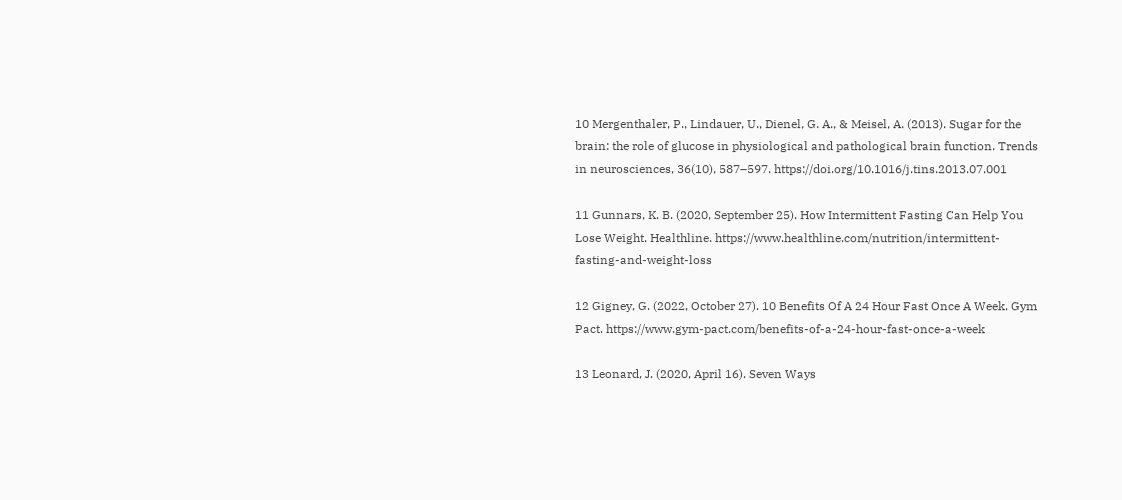10 Mergenthaler, P., Lindauer, U., Dienel, G. A., & Meisel, A. (2013). Sugar for the brain: the role of glucose in physiological and pathological brain function. Trends in neurosciences, 36(10), 587–597. https://doi.org/10.1016/j.tins.2013.07.001

11 Gunnars, K. B. (2020, September 25). How Intermittent Fasting Can Help You Lose Weight. Healthline. https://www.healthline.com/nutrition/intermittent-fasting-and-weight-loss

12 Gigney, G. (2022, October 27). 10 Benefits Of A 24 Hour Fast Once A Week. Gym Pact. https://www.gym-pact.com/benefits-of-a-24-hour-fast-once-a-week

13 Leonard, J. (2020, April 16). Seven Ways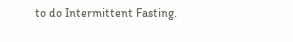to do Intermittent Fasting.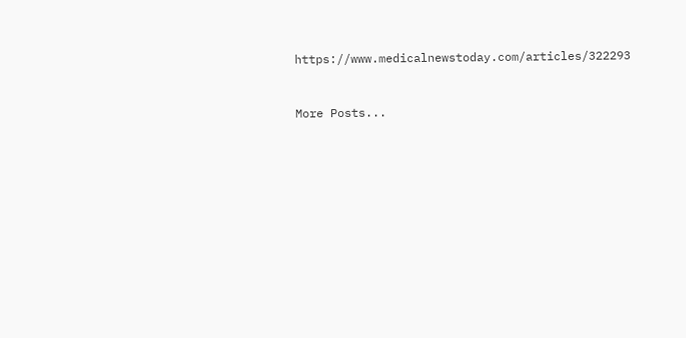https://www.medicalnewstoday.com/articles/322293


More Posts...